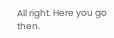All right. Here you go then.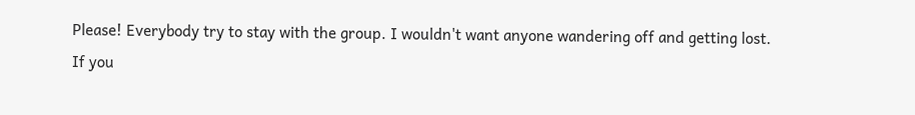Please! Everybody try to stay with the group. I wouldn't want anyone wandering off and getting lost.
If you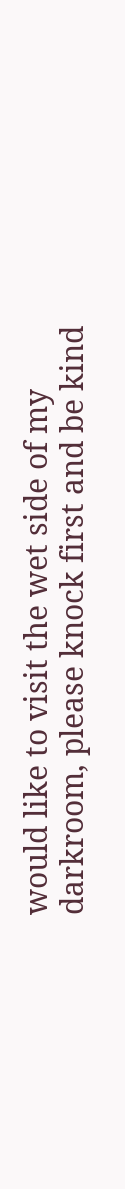would like to visit the wet side of my darkroom, please knock first and be kind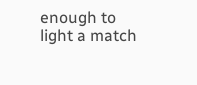enough to light a match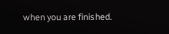when you are finished.